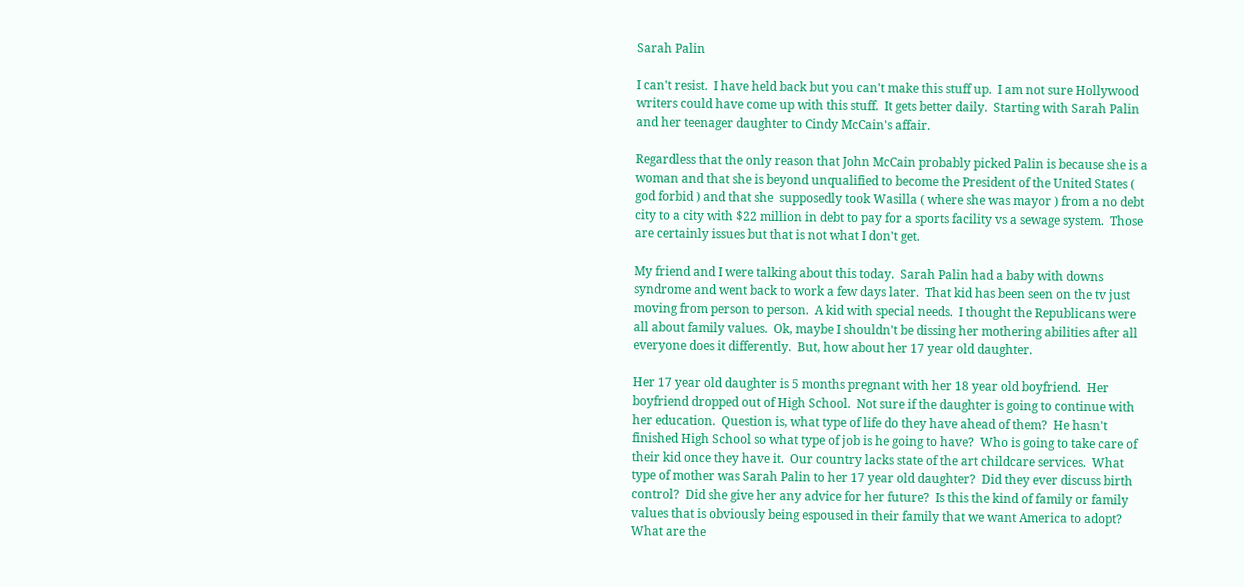Sarah Palin

I can't resist.  I have held back but you can't make this stuff up.  I am not sure Hollywood writers could have come up with this stuff.  It gets better daily.  Starting with Sarah Palin and her teenager daughter to Cindy McCain's affair.

Regardless that the only reason that John McCain probably picked Palin is because she is a woman and that she is beyond unqualified to become the President of the United States ( god forbid ) and that she  supposedly took Wasilla ( where she was mayor ) from a no debt city to a city with $22 million in debt to pay for a sports facility vs a sewage system.  Those are certainly issues but that is not what I don't get.

My friend and I were talking about this today.  Sarah Palin had a baby with downs syndrome and went back to work a few days later.  That kid has been seen on the tv just moving from person to person.  A kid with special needs.  I thought the Republicans were all about family values.  Ok, maybe I shouldn't be dissing her mothering abilities after all everyone does it differently.  But, how about her 17 year old daughter.

Her 17 year old daughter is 5 months pregnant with her 18 year old boyfriend.  Her boyfriend dropped out of High School.  Not sure if the daughter is going to continue with her education.  Question is, what type of life do they have ahead of them?  He hasn't finished High School so what type of job is he going to have?  Who is going to take care of their kid once they have it.  Our country lacks state of the art childcare services.  What type of mother was Sarah Palin to her 17 year old daughter?  Did they ever discuss birth control?  Did she give her any advice for her future?  Is this the kind of family or family values that is obviously being espoused in their family that we want America to adopt?  What are the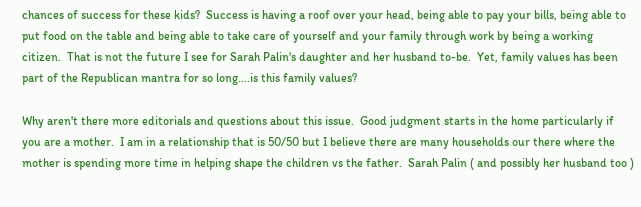chances of success for these kids?  Success is having a roof over your head, being able to pay your bills, being able to put food on the table and being able to take care of yourself and your family through work by being a working citizen.  That is not the future I see for Sarah Palin's daughter and her husband to-be.  Yet, family values has been part of the Republican mantra for so long….is this family values?

Why aren't there more editorials and questions about this issue.  Good judgment starts in the home particularly if you are a mother.  I am in a relationship that is 50/50 but I believe there are many households our there where the mother is spending more time in helping shape the children vs the father.  Sarah Palin ( and possibly her husband too )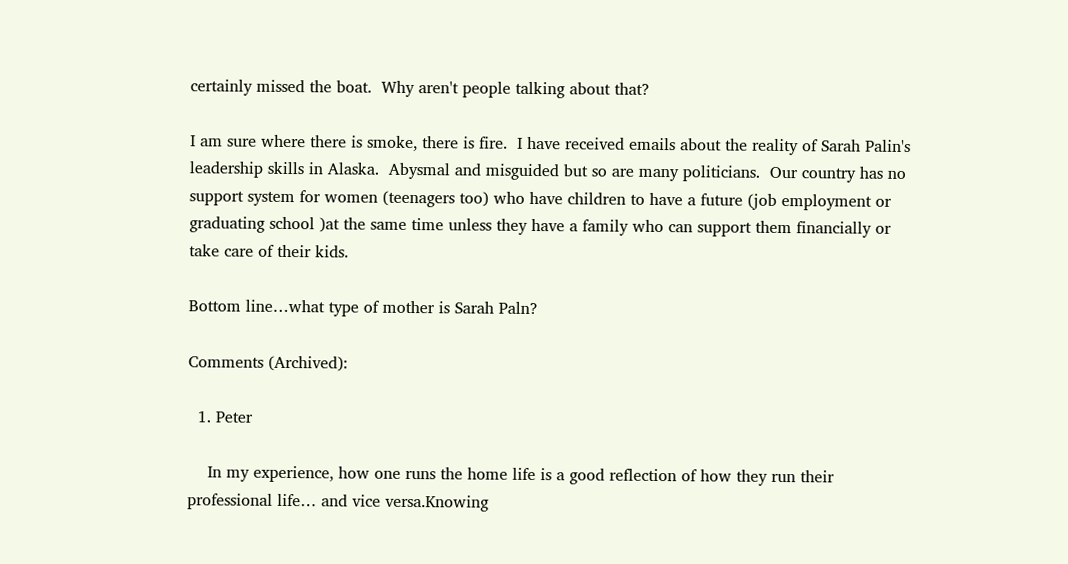certainly missed the boat.  Why aren't people talking about that?

I am sure where there is smoke, there is fire.  I have received emails about the reality of Sarah Palin's leadership skills in Alaska.  Abysmal and misguided but so are many politicians.  Our country has no support system for women (teenagers too) who have children to have a future (job employment or graduating school )at the same time unless they have a family who can support them financially or take care of their kids.

Bottom line…what type of mother is Sarah Paln?

Comments (Archived):

  1. Peter

    In my experience, how one runs the home life is a good reflection of how they run their professional life… and vice versa.Knowing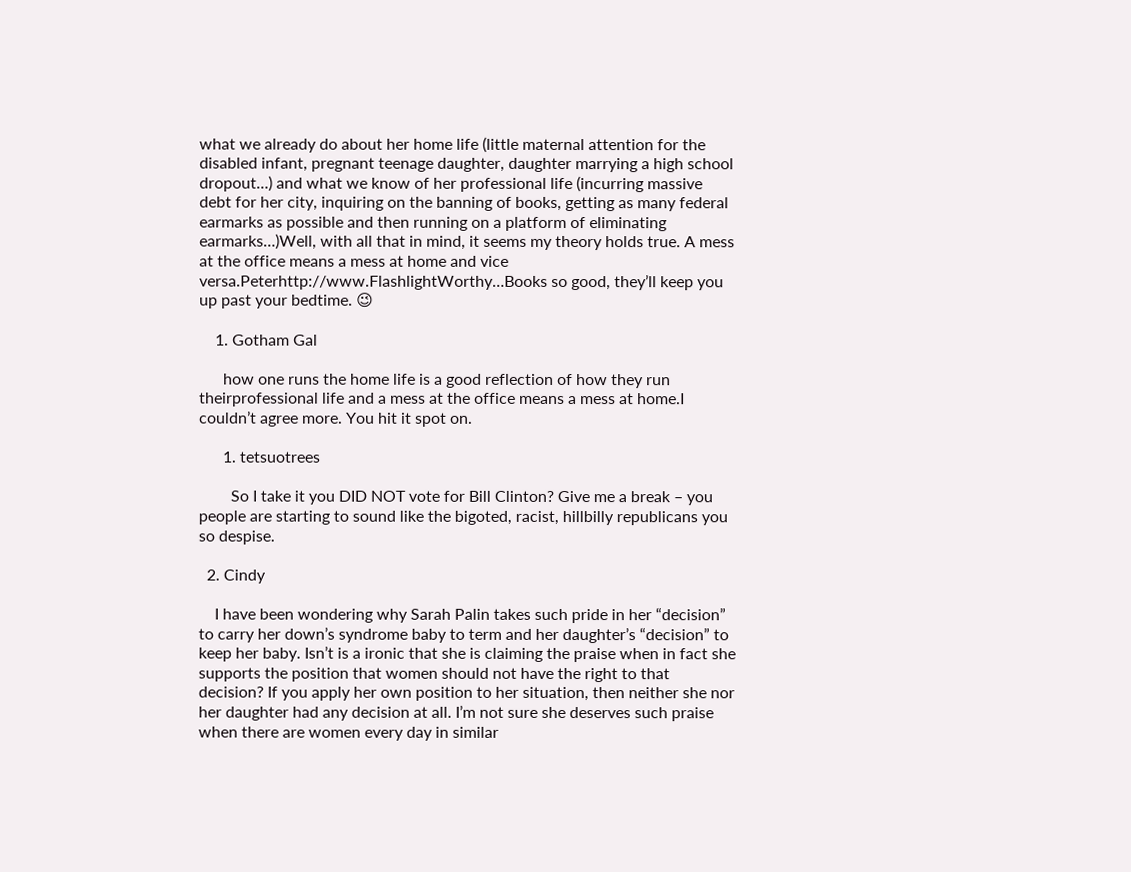what we already do about her home life (little maternal attention for the disabled infant, pregnant teenage daughter, daughter marrying a high school dropout…) and what we know of her professional life (incurring massive debt for her city, inquiring on the banning of books, getting as many federal earmarks as possible and then running on a platform of eliminating earmarks…)Well, with all that in mind, it seems my theory holds true. A mess at the office means a mess at home and vice versa.Peterhttp://www.FlashlightWorthy…Books so good, they’ll keep you up past your bedtime. 😉

    1. Gotham Gal

      how one runs the home life is a good reflection of how they run theirprofessional life and a mess at the office means a mess at home.I couldn’t agree more. You hit it spot on.

      1. tetsuotrees

        So I take it you DID NOT vote for Bill Clinton? Give me a break – you people are starting to sound like the bigoted, racist, hillbilly republicans you so despise.

  2. Cindy

    I have been wondering why Sarah Palin takes such pride in her “decision” to carry her down’s syndrome baby to term and her daughter’s “decision” to keep her baby. Isn’t is a ironic that she is claiming the praise when in fact she supports the position that women should not have the right to that decision? If you apply her own position to her situation, then neither she nor her daughter had any decision at all. I’m not sure she deserves such praise when there are women every day in similar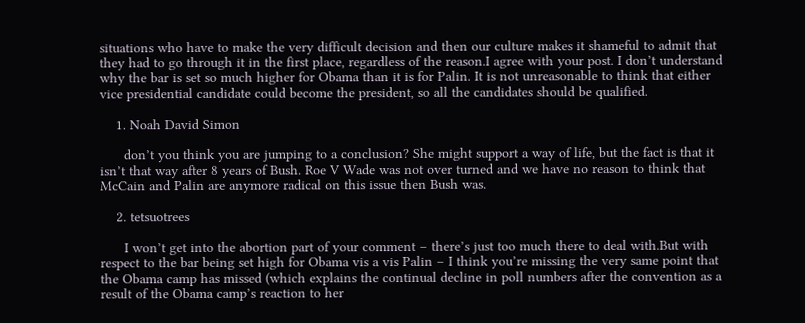situations who have to make the very difficult decision and then our culture makes it shameful to admit that they had to go through it in the first place, regardless of the reason.I agree with your post. I don’t understand why the bar is set so much higher for Obama than it is for Palin. It is not unreasonable to think that either vice presidential candidate could become the president, so all the candidates should be qualified.

    1. Noah David Simon

      don’t you think you are jumping to a conclusion? She might support a way of life, but the fact is that it isn’t that way after 8 years of Bush. Roe V Wade was not over turned and we have no reason to think that McCain and Palin are anymore radical on this issue then Bush was.

    2. tetsuotrees

      I won’t get into the abortion part of your comment – there’s just too much there to deal with.But with respect to the bar being set high for Obama vis a vis Palin – I think you’re missing the very same point that the Obama camp has missed (which explains the continual decline in poll numbers after the convention as a result of the Obama camp’s reaction to her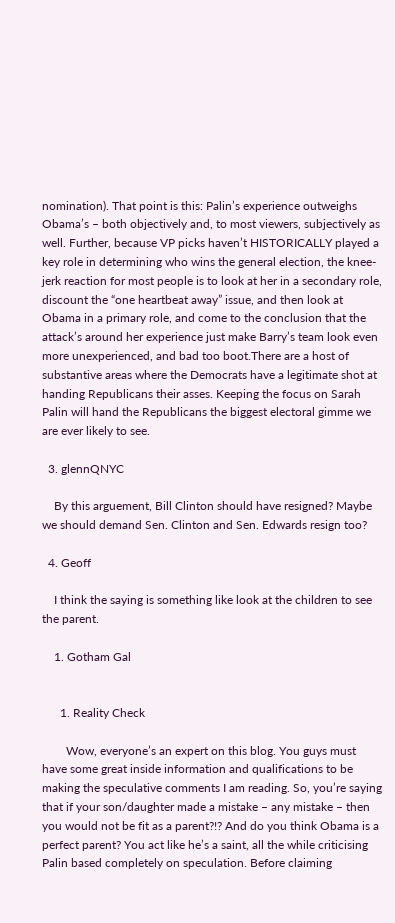nomination). That point is this: Palin’s experience outweighs Obama’s – both objectively and, to most viewers, subjectively as well. Further, because VP picks haven’t HISTORICALLY played a key role in determining who wins the general election, the knee-jerk reaction for most people is to look at her in a secondary role, discount the “one heartbeat away” issue, and then look at Obama in a primary role, and come to the conclusion that the attack’s around her experience just make Barry’s team look even more unexperienced, and bad too boot.There are a host of substantive areas where the Democrats have a legitimate shot at handing Republicans their asses. Keeping the focus on Sarah Palin will hand the Republicans the biggest electoral gimme we are ever likely to see.

  3. glennQNYC

    By this arguement, Bill Clinton should have resigned? Maybe we should demand Sen. Clinton and Sen. Edwards resign too?

  4. Geoff

    I think the saying is something like look at the children to see the parent.

    1. Gotham Gal


      1. Reality Check

        Wow, everyone’s an expert on this blog. You guys must have some great inside information and qualifications to be making the speculative comments I am reading. So, you’re saying that if your son/daughter made a mistake – any mistake – then you would not be fit as a parent?!? And do you think Obama is a perfect parent? You act like he’s a saint, all the while criticising Palin based completely on speculation. Before claiming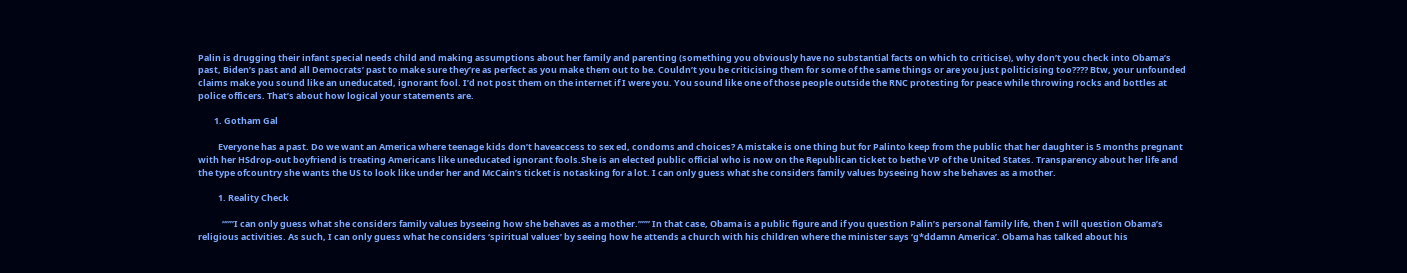Palin is drugging their infant special needs child and making assumptions about her family and parenting (something you obviously have no substantial facts on which to criticise), why don’t you check into Obama’s past, Biden’s past and all Democrats’ past to make sure they’re as perfect as you make them out to be. Couldn’t you be criticising them for some of the same things or are you just politicising too???? Btw, your unfounded claims make you sound like an uneducated, ignorant fool. I’d not post them on the internet if I were you. You sound like one of those people outside the RNC protesting for peace while throwing rocks and bottles at police officers. That’s about how logical your statements are.

        1. Gotham Gal

          Everyone has a past. Do we want an America where teenage kids don’t haveaccess to sex ed, condoms and choices? A mistake is one thing but for Palinto keep from the public that her daughter is 5 months pregnant with her HSdrop-out boyfriend is treating Americans like uneducated ignorant fools.She is an elected public official who is now on the Republican ticket to bethe VP of the United States. Transparency about her life and the type ofcountry she wants the US to look like under her and McCain’s ticket is notasking for a lot. I can only guess what she considers family values byseeing how she behaves as a mother.

          1. Reality Check

            “””I can only guess what she considers family values byseeing how she behaves as a mother.””” In that case, Obama is a public figure and if you question Palin’s personal family life, then I will question Obama’s religious activities. As such, I can only guess what he considers ‘spiritual values’ by seeing how he attends a church with his children where the minister says ‘g*ddamn America’. Obama has talked about his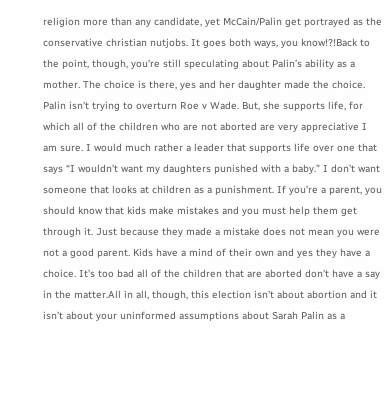religion more than any candidate, yet McCain/Palin get portrayed as the conservative christian nutjobs. It goes both ways, you know!?!Back to the point, though, you’re still speculating about Palin’s ability as a mother. The choice is there, yes and her daughter made the choice. Palin isn’t trying to overturn Roe v Wade. But, she supports life, for which all of the children who are not aborted are very appreciative I am sure. I would much rather a leader that supports life over one that says “I wouldn’t want my daughters punished with a baby.” I don’t want someone that looks at children as a punishment. If you’re a parent, you should know that kids make mistakes and you must help them get through it. Just because they made a mistake does not mean you were not a good parent. Kids have a mind of their own and yes they have a choice. It’s too bad all of the children that are aborted don’t have a say in the matter.All in all, though, this election isn’t about abortion and it isn’t about your uninformed assumptions about Sarah Palin as a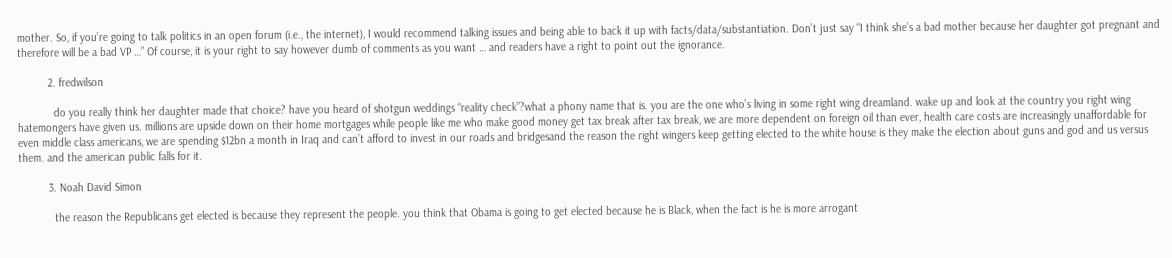mother. So, if you’re going to talk politics in an open forum (i.e., the internet), I would recommend talking issues and being able to back it up with facts/data/substantiation. Don’t just say “I think she’s a bad mother because her daughter got pregnant and therefore will be a bad VP …” Of course, it is your right to say however dumb of comments as you want … and readers have a right to point out the ignorance.

          2. fredwilson

            do you really think her daughter made that choice? have you heard of shotgun weddings “reality check”?what a phony name that is. you are the one who’s living in some right wing dreamland. wake up and look at the country you right wing hatemongers have given us. millions are upside down on their home mortgages while people like me who make good money get tax break after tax break, we are more dependent on foreign oil than ever, health care costs are increasingly unaffordable for even middle class americans, we are spending $12bn a month in Iraq and can’t afford to invest in our roads and bridgesand the reason the right wingers keep getting elected to the white house is they make the election about guns and god and us versus them. and the american public falls for it.

          3. Noah David Simon

            the reason the Republicans get elected is because they represent the people. you think that Obama is going to get elected because he is Black, when the fact is he is more arrogant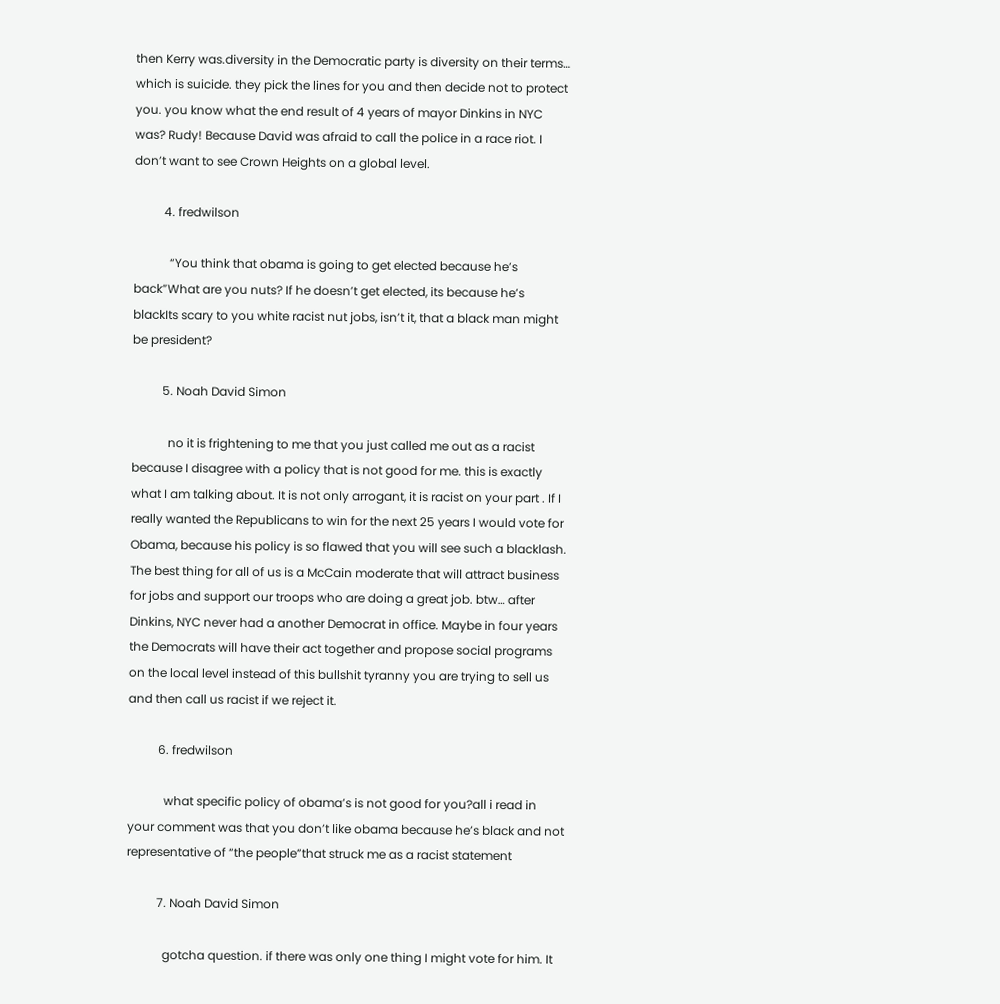then Kerry was.diversity in the Democratic party is diversity on their terms… which is suicide. they pick the lines for you and then decide not to protect you. you know what the end result of 4 years of mayor Dinkins in NYC was? Rudy! Because David was afraid to call the police in a race riot. I don’t want to see Crown Heights on a global level.

          4. fredwilson

            “You think that obama is going to get elected because he’s back”What are you nuts? If he doesn’t get elected, its because he’s blackIts scary to you white racist nut jobs, isn’t it, that a black man might be president?

          5. Noah David Simon

            no it is frightening to me that you just called me out as a racist because I disagree with a policy that is not good for me. this is exactly what I am talking about. It is not only arrogant, it is racist on your part . If I really wanted the Republicans to win for the next 25 years I would vote for Obama, because his policy is so flawed that you will see such a blacklash. The best thing for all of us is a McCain moderate that will attract business for jobs and support our troops who are doing a great job. btw… after Dinkins, NYC never had a another Democrat in office. Maybe in four years the Democrats will have their act together and propose social programs on the local level instead of this bullshit tyranny you are trying to sell us and then call us racist if we reject it.

          6. fredwilson

            what specific policy of obama’s is not good for you?all i read in your comment was that you don’t like obama because he’s black and not representative of “the people”that struck me as a racist statement

          7. Noah David Simon

            gotcha question. if there was only one thing I might vote for him. It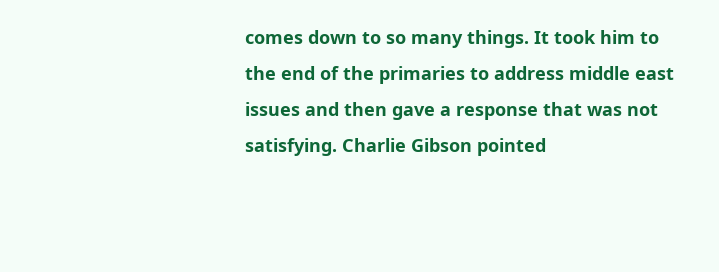comes down to so many things. It took him to the end of the primaries to address middle east issues and then gave a response that was not satisfying. Charlie Gibson pointed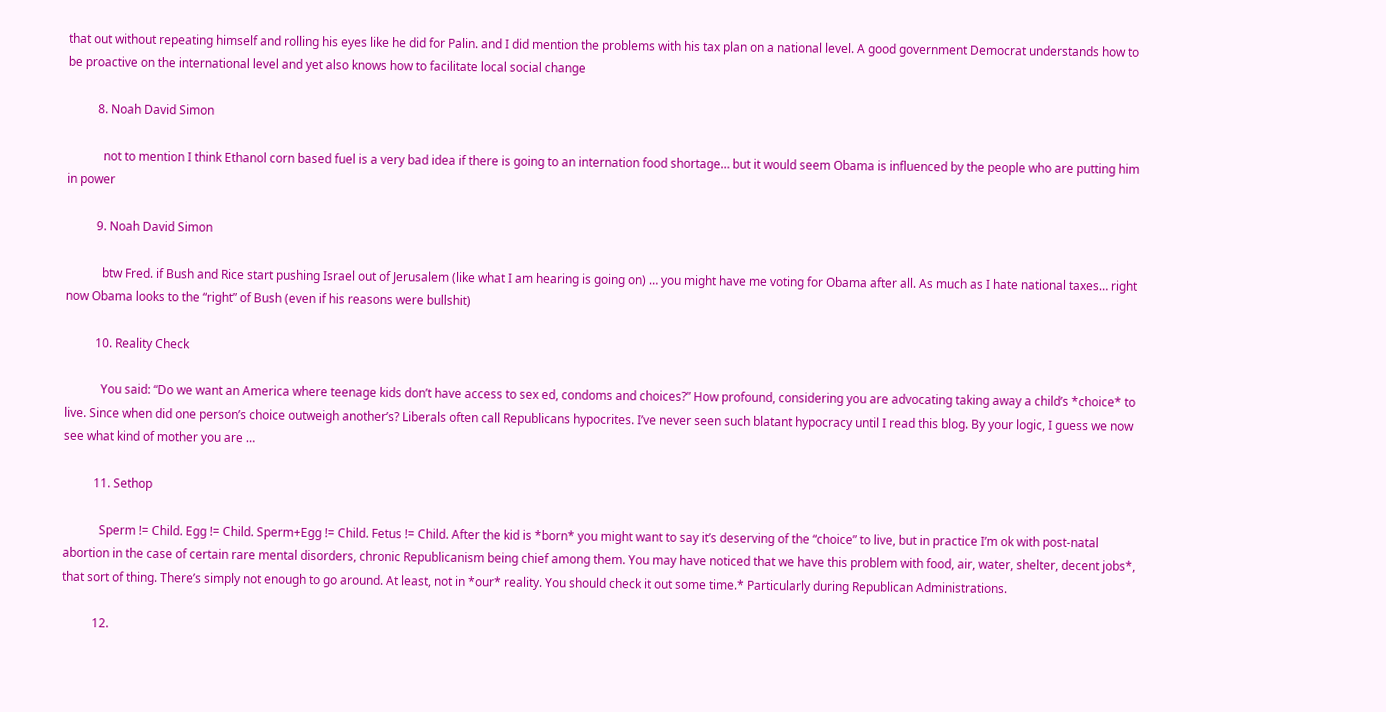that out without repeating himself and rolling his eyes like he did for Palin. and I did mention the problems with his tax plan on a national level. A good government Democrat understands how to be proactive on the international level and yet also knows how to facilitate local social change

          8. Noah David Simon

            not to mention I think Ethanol corn based fuel is a very bad idea if there is going to an internation food shortage… but it would seem Obama is influenced by the people who are putting him in power

          9. Noah David Simon

            btw Fred. if Bush and Rice start pushing Israel out of Jerusalem (like what I am hearing is going on) … you might have me voting for Obama after all. As much as I hate national taxes… right now Obama looks to the “right” of Bush (even if his reasons were bullshit)

          10. Reality Check

            You said: “Do we want an America where teenage kids don’t have access to sex ed, condoms and choices?” How profound, considering you are advocating taking away a child’s *choice* to live. Since when did one person’s choice outweigh another’s? Liberals often call Republicans hypocrites. I’ve never seen such blatant hypocracy until I read this blog. By your logic, I guess we now see what kind of mother you are …

          11. Sethop

            Sperm != Child. Egg != Child. Sperm+Egg != Child. Fetus != Child. After the kid is *born* you might want to say it’s deserving of the “choice” to live, but in practice I’m ok with post-natal abortion in the case of certain rare mental disorders, chronic Republicanism being chief among them. You may have noticed that we have this problem with food, air, water, shelter, decent jobs*, that sort of thing. There’s simply not enough to go around. At least, not in *our* reality. You should check it out some time.* Particularly during Republican Administrations.

          12.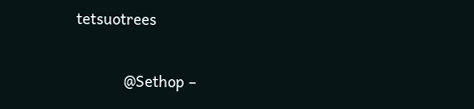tetsuotrees

            @Sethop –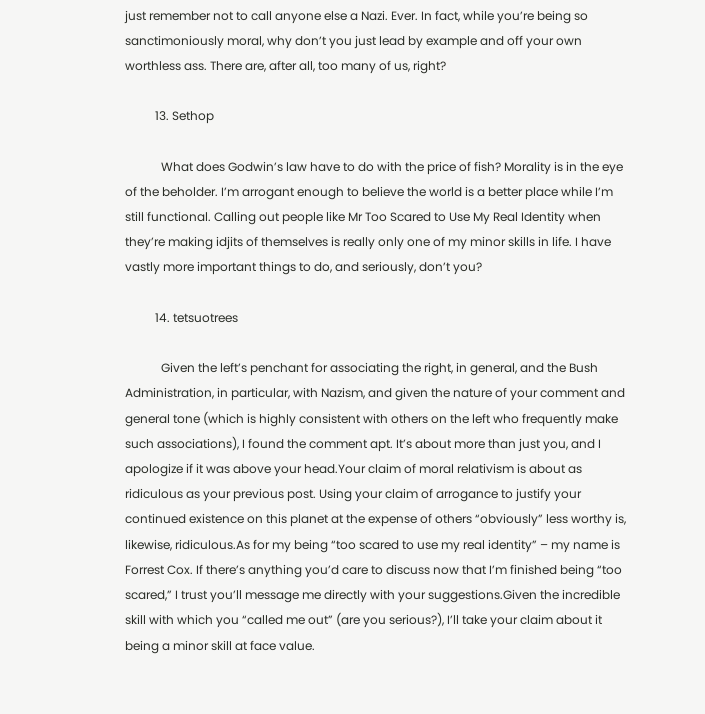just remember not to call anyone else a Nazi. Ever. In fact, while you’re being so sanctimoniously moral, why don’t you just lead by example and off your own worthless ass. There are, after all, too many of us, right?

          13. Sethop

            What does Godwin’s law have to do with the price of fish? Morality is in the eye of the beholder. I’m arrogant enough to believe the world is a better place while I’m still functional. Calling out people like Mr Too Scared to Use My Real Identity when they’re making idjits of themselves is really only one of my minor skills in life. I have vastly more important things to do, and seriously, don’t you?

          14. tetsuotrees

            Given the left’s penchant for associating the right, in general, and the Bush Administration, in particular, with Nazism, and given the nature of your comment and general tone (which is highly consistent with others on the left who frequently make such associations), I found the comment apt. It’s about more than just you, and I apologize if it was above your head.Your claim of moral relativism is about as ridiculous as your previous post. Using your claim of arrogance to justify your continued existence on this planet at the expense of others “obviously” less worthy is, likewise, ridiculous.As for my being “too scared to use my real identity” – my name is Forrest Cox. If there’s anything you’d care to discuss now that I’m finished being “too scared,” I trust you’ll message me directly with your suggestions.Given the incredible skill with which you “called me out” (are you serious?), I’ll take your claim about it being a minor skill at face value.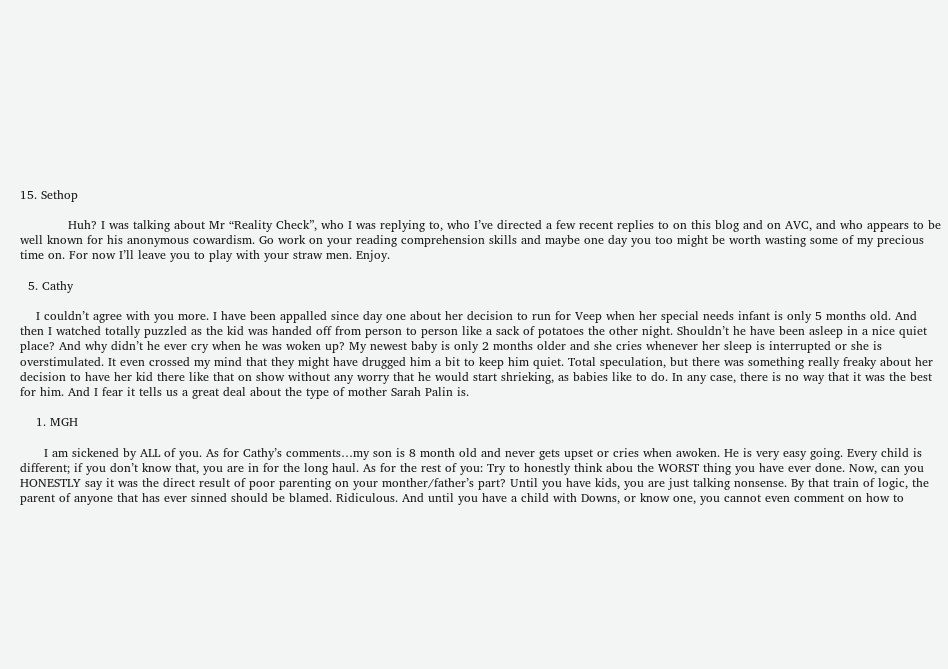15. Sethop

            Huh? I was talking about Mr “Reality Check”, who I was replying to, who I’ve directed a few recent replies to on this blog and on AVC, and who appears to be well known for his anonymous cowardism. Go work on your reading comprehension skills and maybe one day you too might be worth wasting some of my precious time on. For now I’ll leave you to play with your straw men. Enjoy.

  5. Cathy

    I couldn’t agree with you more. I have been appalled since day one about her decision to run for Veep when her special needs infant is only 5 months old. And then I watched totally puzzled as the kid was handed off from person to person like a sack of potatoes the other night. Shouldn’t he have been asleep in a nice quiet place? And why didn’t he ever cry when he was woken up? My newest baby is only 2 months older and she cries whenever her sleep is interrupted or she is overstimulated. It even crossed my mind that they might have drugged him a bit to keep him quiet. Total speculation, but there was something really freaky about her decision to have her kid there like that on show without any worry that he would start shrieking, as babies like to do. In any case, there is no way that it was the best for him. And I fear it tells us a great deal about the type of mother Sarah Palin is.

    1. MGH

      I am sickened by ALL of you. As for Cathy’s comments…my son is 8 month old and never gets upset or cries when awoken. He is very easy going. Every child is different; if you don’t know that, you are in for the long haul. As for the rest of you: Try to honestly think abou the WORST thing you have ever done. Now, can you HONESTLY say it was the direct result of poor parenting on your monther/father’s part? Until you have kids, you are just talking nonsense. By that train of logic, the parent of anyone that has ever sinned should be blamed. Ridiculous. And until you have a child with Downs, or know one, you cannot even comment on how to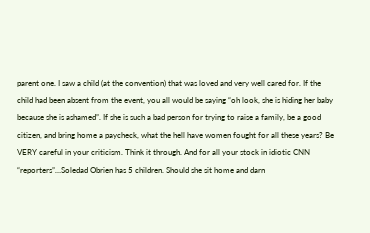parent one. I saw a child (at the convention) that was loved and very well cared for. If the child had been absent from the event, you all would be saying “oh look, she is hiding her baby because she is ashamed”. If she is such a bad person for trying to raise a family, be a good citizen, and bring home a paycheck, what the hell have women fought for all these years? Be VERY careful in your criticism. Think it through. And for all your stock in idiotic CNN “reporters”…Soledad Obrien has 5 children. Should she sit home and darn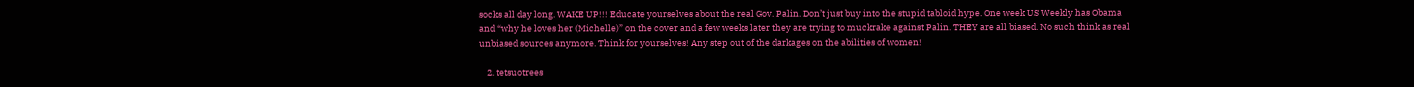socks all day long. WAKE UP!!! Educate yourselves about the real Gov. Palin. Don’t just buy into the stupid tabloid hype. One week US Weekly has Obama and “why he loves her (Michelle)” on the cover and a few weeks later they are trying to muckrake against Palin. THEY are all biased. No such think as real unbiased sources anymore. Think for yourselves! Any step out of the darkages on the abilities of women!

    2. tetsuotrees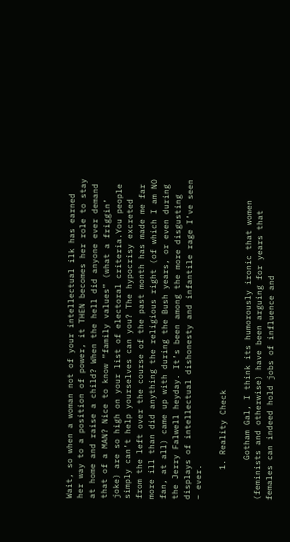Wait, so when a woman not of your intellectual ilk has earned her way to a position of power, it THEN becomes her role to stay at home and raise a child? When the hell did anyone ever demand that of a MAN? Nice to know “family values” (what a friggin’ joke) are so high on your list of electoral criteria.You people simply can’t help yourselves can you? The hypocrisy excreted from the left over the course of the past month has made me far more ill than did anything the religious right (of which I am NO fan, at all) came up with during the Bush years, or even during the Jerry Falwell heyday. It’s been among the more disgusting displays of intellectual dishonesty and infantile rage I’ve seen – ever.

      1. Reality Check

        Gotham Gal, I think its humorously ironic that women (feminists and otherwise) have been arguing for years that females can indeed hold jobs of influence and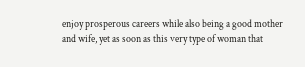enjoy prosperous careers while also being a good mother and wife, yet as soon as this very type of woman that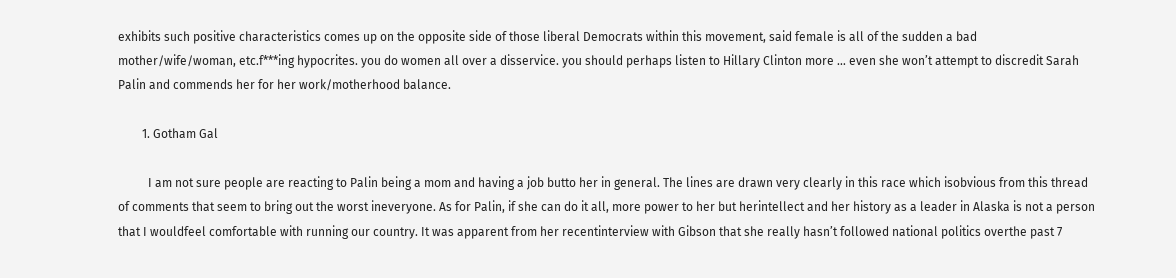exhibits such positive characteristics comes up on the opposite side of those liberal Democrats within this movement, said female is all of the sudden a bad mother/wife/woman, etc.f***ing hypocrites. you do women all over a disservice. you should perhaps listen to Hillary Clinton more … even she won’t attempt to discredit Sarah Palin and commends her for her work/motherhood balance.

        1. Gotham Gal

          I am not sure people are reacting to Palin being a mom and having a job butto her in general. The lines are drawn very clearly in this race which isobvious from this thread of comments that seem to bring out the worst ineveryone. As for Palin, if she can do it all, more power to her but herintellect and her history as a leader in Alaska is not a person that I wouldfeel comfortable with running our country. It was apparent from her recentinterview with Gibson that she really hasn’t followed national politics overthe past 7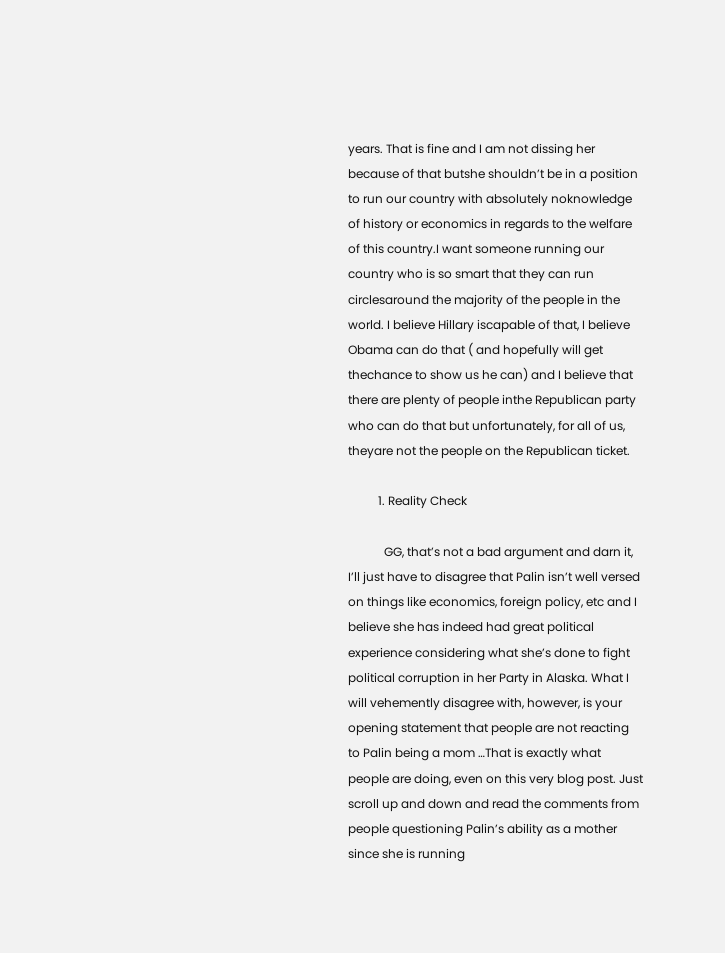years. That is fine and I am not dissing her because of that butshe shouldn’t be in a position to run our country with absolutely noknowledge of history or economics in regards to the welfare of this country.I want someone running our country who is so smart that they can run circlesaround the majority of the people in the world. I believe Hillary iscapable of that, I believe Obama can do that ( and hopefully will get thechance to show us he can) and I believe that there are plenty of people inthe Republican party who can do that but unfortunately, for all of us, theyare not the people on the Republican ticket.

          1. Reality Check

            GG, that’s not a bad argument and darn it, I’ll just have to disagree that Palin isn’t well versed on things like economics, foreign policy, etc and I believe she has indeed had great political experience considering what she’s done to fight political corruption in her Party in Alaska. What I will vehemently disagree with, however, is your opening statement that people are not reacting to Palin being a mom …That is exactly what people are doing, even on this very blog post. Just scroll up and down and read the comments from people questioning Palin’s ability as a mother since she is running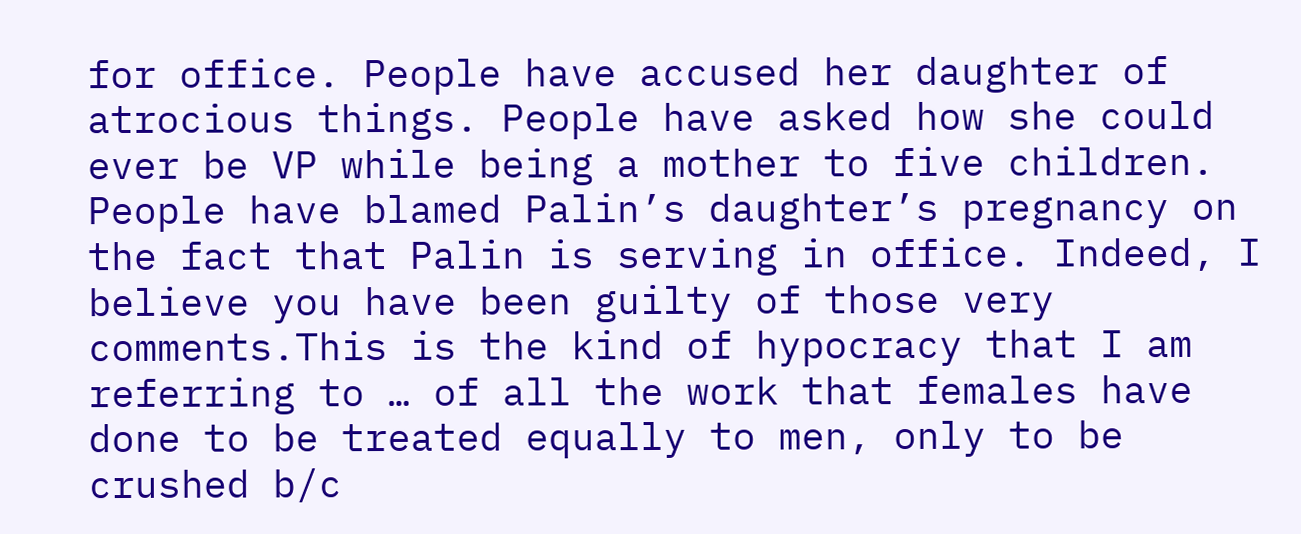for office. People have accused her daughter of atrocious things. People have asked how she could ever be VP while being a mother to five children. People have blamed Palin’s daughter’s pregnancy on the fact that Palin is serving in office. Indeed, I believe you have been guilty of those very comments.This is the kind of hypocracy that I am referring to … of all the work that females have done to be treated equally to men, only to be crushed b/c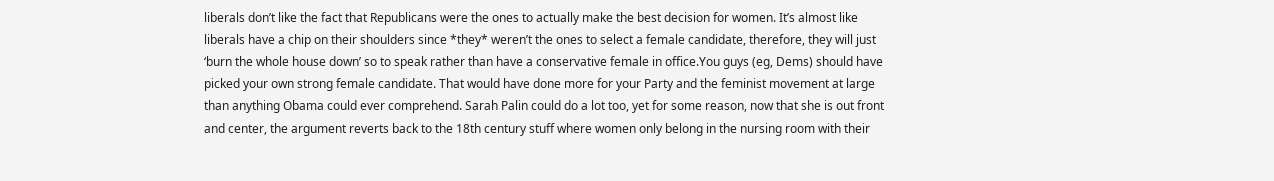liberals don’t like the fact that Republicans were the ones to actually make the best decision for women. It’s almost like liberals have a chip on their shoulders since *they* weren’t the ones to select a female candidate, therefore, they will just ‘burn the whole house down’ so to speak rather than have a conservative female in office.You guys (eg, Dems) should have picked your own strong female candidate. That would have done more for your Party and the feminist movement at large than anything Obama could ever comprehend. Sarah Palin could do a lot too, yet for some reason, now that she is out front and center, the argument reverts back to the 18th century stuff where women only belong in the nursing room with their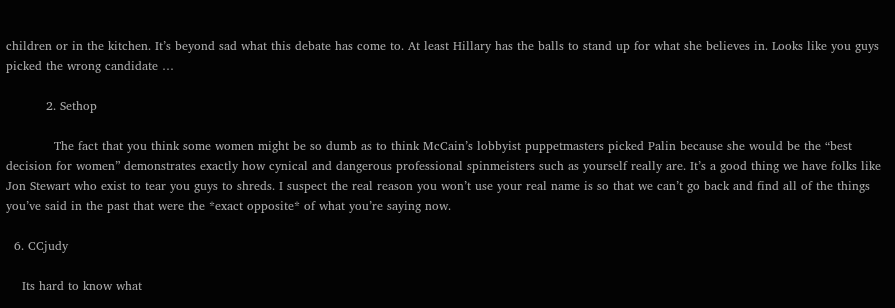children or in the kitchen. It’s beyond sad what this debate has come to. At least Hillary has the balls to stand up for what she believes in. Looks like you guys picked the wrong candidate …

          2. Sethop

            The fact that you think some women might be so dumb as to think McCain’s lobbyist puppetmasters picked Palin because she would be the “best decision for women” demonstrates exactly how cynical and dangerous professional spinmeisters such as yourself really are. It’s a good thing we have folks like Jon Stewart who exist to tear you guys to shreds. I suspect the real reason you won’t use your real name is so that we can’t go back and find all of the things you’ve said in the past that were the *exact opposite* of what you’re saying now.

  6. CCjudy

    Its hard to know what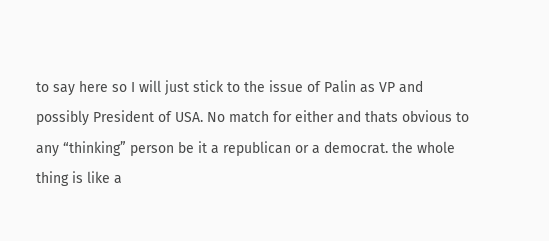to say here so I will just stick to the issue of Palin as VP and possibly President of USA. No match for either and thats obvious to any “thinking” person be it a republican or a democrat. the whole thing is like a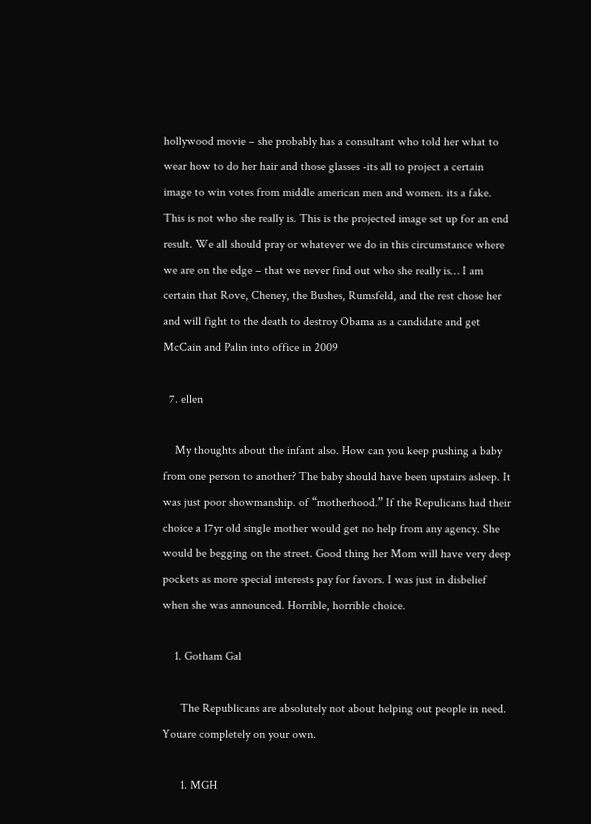hollywood movie – she probably has a consultant who told her what to wear how to do her hair and those glasses -its all to project a certain image to win votes from middle american men and women. its a fake. This is not who she really is. This is the projected image set up for an end result. We all should pray or whatever we do in this circumstance where we are on the edge – that we never find out who she really is… I am certain that Rove, Cheney, the Bushes, Rumsfeld, and the rest chose her and will fight to the death to destroy Obama as a candidate and get McCain and Palin into office in 2009

  7. ellen

    My thoughts about the infant also. How can you keep pushing a baby from one person to another? The baby should have been upstairs asleep. It was just poor showmanship. of “motherhood.” If the Repulicans had their choice a 17yr old single mother would get no help from any agency. She would be begging on the street. Good thing her Mom will have very deep pockets as more special interests pay for favors. I was just in disbelief when she was announced. Horrible, horrible choice.

    1. Gotham Gal

      The Republicans are absolutely not about helping out people in need. Youare completely on your own.

      1. MGH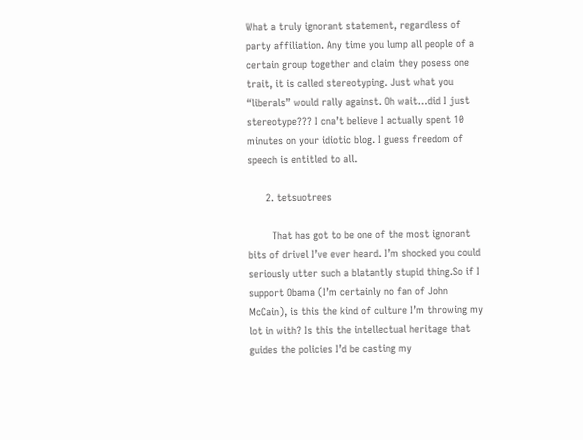What a truly ignorant statement, regardless of party affiliation. Any time you lump all people of a certain group together and claim they posess one trait, it is called stereotyping. Just what you “liberals” would rally against. Oh wait…did I just stereotype??? I cna’t believe I actually spent 10 minutes on your idiotic blog. I guess freedom of speech is entitled to all.

      2. tetsuotrees

        That has got to be one of the most ignorant bits of drivel I’ve ever heard. I’m shocked you could seriously utter such a blatantly stupid thing.So if I support Obama (I’m certainly no fan of John McCain), is this the kind of culture I’m throwing my lot in with? Is this the intellectual heritage that guides the policies I’d be casting my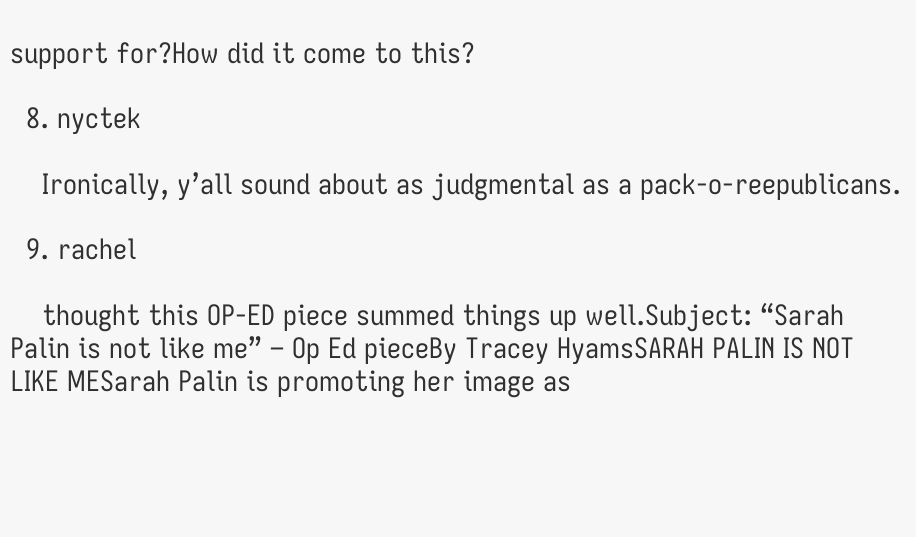support for?How did it come to this?

  8. nyctek

    Ironically, y’all sound about as judgmental as a pack-o-reepublicans.

  9. rachel

    thought this OP-ED piece summed things up well.Subject: “Sarah Palin is not like me” – Op Ed pieceBy Tracey HyamsSARAH PALIN IS NOT LIKE MESarah Palin is promoting her image as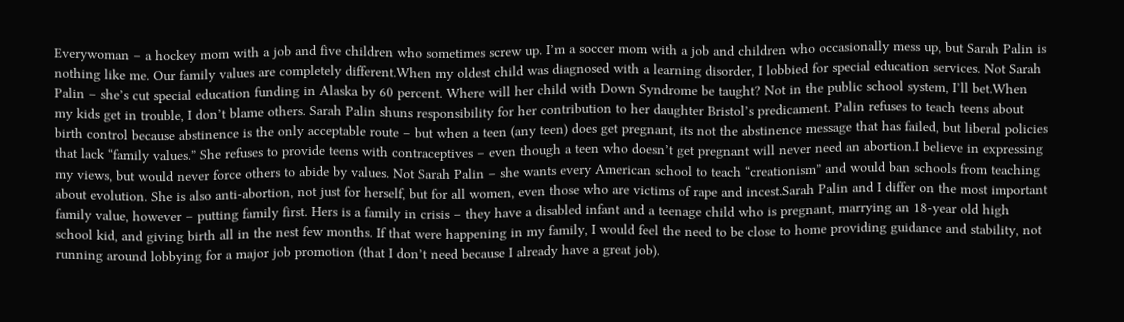Everywoman – a hockey mom with a job and five children who sometimes screw up. I’m a soccer mom with a job and children who occasionally mess up, but Sarah Palin is nothing like me. Our family values are completely different.When my oldest child was diagnosed with a learning disorder, I lobbied for special education services. Not Sarah Palin – she’s cut special education funding in Alaska by 60 percent. Where will her child with Down Syndrome be taught? Not in the public school system, I’ll bet.When my kids get in trouble, I don’t blame others. Sarah Palin shuns responsibility for her contribution to her daughter Bristol’s predicament. Palin refuses to teach teens about birth control because abstinence is the only acceptable route – but when a teen (any teen) does get pregnant, its not the abstinence message that has failed, but liberal policies that lack “family values.” She refuses to provide teens with contraceptives – even though a teen who doesn’t get pregnant will never need an abortion.I believe in expressing my views, but would never force others to abide by values. Not Sarah Palin – she wants every American school to teach “creationism” and would ban schools from teaching about evolution. She is also anti-abortion, not just for herself, but for all women, even those who are victims of rape and incest.Sarah Palin and I differ on the most important family value, however – putting family first. Hers is a family in crisis – they have a disabled infant and a teenage child who is pregnant, marrying an 18-year old high school kid, and giving birth all in the nest few months. If that were happening in my family, I would feel the need to be close to home providing guidance and stability, not running around lobbying for a major job promotion (that I don’t need because I already have a great job).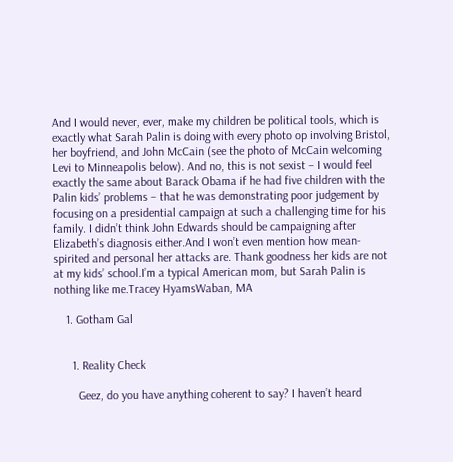And I would never, ever, make my children be political tools, which is exactly what Sarah Palin is doing with every photo op involving Bristol, her boyfriend, and John McCain (see the photo of McCain welcoming Levi to Minneapolis below). And no, this is not sexist – I would feel exactly the same about Barack Obama if he had five children with the Palin kids’ problems – that he was demonstrating poor judgement by focusing on a presidential campaign at such a challenging time for his family. I didn’t think John Edwards should be campaigning after Elizabeth’s diagnosis either.And I won’t even mention how mean-spirited and personal her attacks are. Thank goodness her kids are not at my kids’ school.I’m a typical American mom, but Sarah Palin is nothing like me.Tracey HyamsWaban, MA

    1. Gotham Gal


      1. Reality Check

        Geez, do you have anything coherent to say? I haven’t heard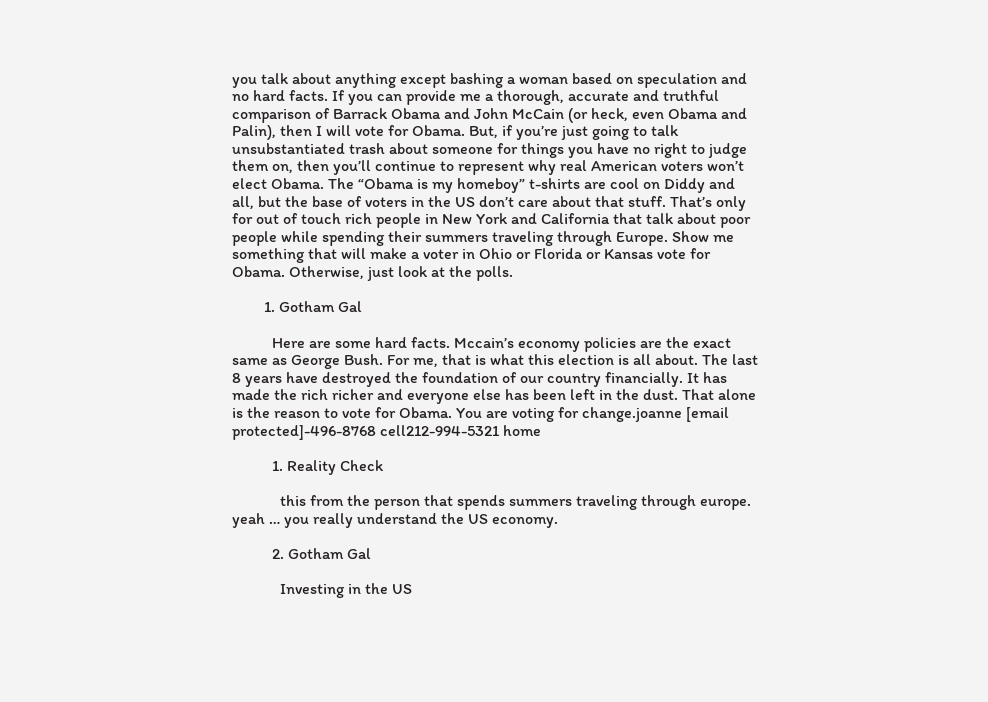you talk about anything except bashing a woman based on speculation and no hard facts. If you can provide me a thorough, accurate and truthful comparison of Barrack Obama and John McCain (or heck, even Obama and Palin), then I will vote for Obama. But, if you’re just going to talk unsubstantiated trash about someone for things you have no right to judge them on, then you’ll continue to represent why real American voters won’t elect Obama. The “Obama is my homeboy” t-shirts are cool on Diddy and all, but the base of voters in the US don’t care about that stuff. That’s only for out of touch rich people in New York and California that talk about poor people while spending their summers traveling through Europe. Show me something that will make a voter in Ohio or Florida or Kansas vote for Obama. Otherwise, just look at the polls.

        1. Gotham Gal

          Here are some hard facts. Mccain’s economy policies are the exact same as George Bush. For me, that is what this election is all about. The last 8 years have destroyed the foundation of our country financially. It has made the rich richer and everyone else has been left in the dust. That alone is the reason to vote for Obama. You are voting for change.joanne [email protected]-496-8768 cell212-994-5321 home

          1. Reality Check

            this from the person that spends summers traveling through europe. yeah … you really understand the US economy.

          2. Gotham Gal

            Investing in the US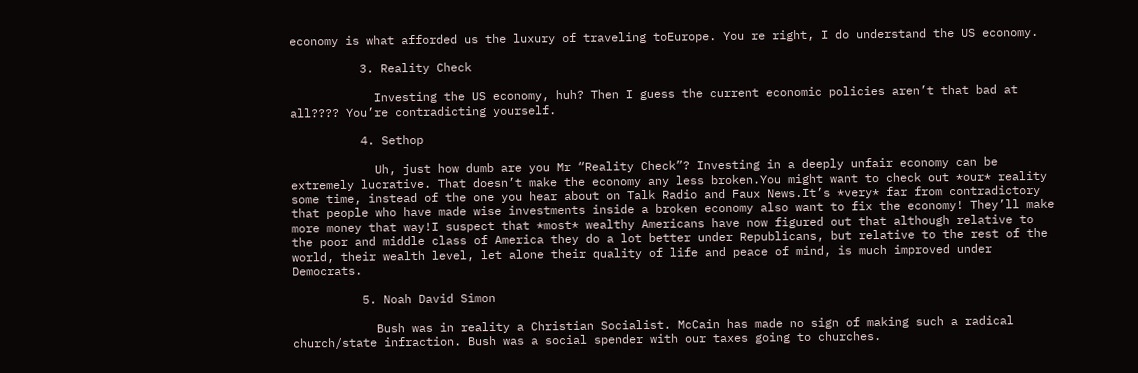economy is what afforded us the luxury of traveling toEurope. You re right, I do understand the US economy.

          3. Reality Check

            Investing the US economy, huh? Then I guess the current economic policies aren’t that bad at all???? You’re contradicting yourself.

          4. Sethop

            Uh, just how dumb are you Mr “Reality Check”? Investing in a deeply unfair economy can be extremely lucrative. That doesn’t make the economy any less broken.You might want to check out *our* reality some time, instead of the one you hear about on Talk Radio and Faux News.It’s *very* far from contradictory that people who have made wise investments inside a broken economy also want to fix the economy! They’ll make more money that way!I suspect that *most* wealthy Americans have now figured out that although relative to the poor and middle class of America they do a lot better under Republicans, but relative to the rest of the world, their wealth level, let alone their quality of life and peace of mind, is much improved under Democrats.

          5. Noah David Simon

            Bush was in reality a Christian Socialist. McCain has made no sign of making such a radical church/state infraction. Bush was a social spender with our taxes going to churches.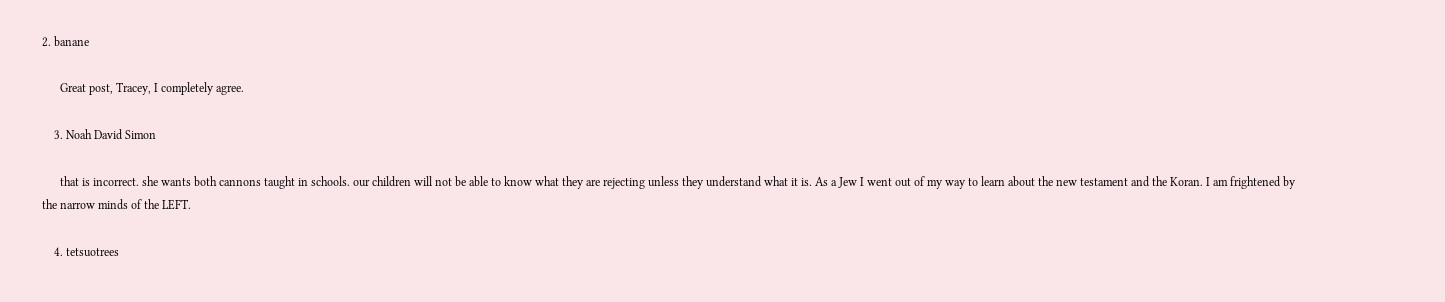2. banane

      Great post, Tracey, I completely agree.

    3. Noah David Simon

      that is incorrect. she wants both cannons taught in schools. our children will not be able to know what they are rejecting unless they understand what it is. As a Jew I went out of my way to learn about the new testament and the Koran. I am frightened by the narrow minds of the LEFT.

    4. tetsuotrees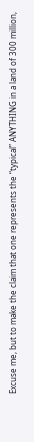Excuse me, but to make the claim that one represents the “typical” ANYTHING in a land of 300 million,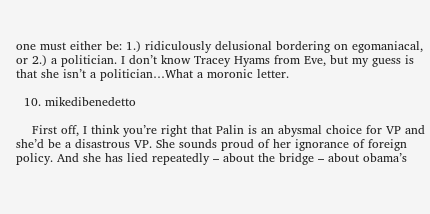one must either be: 1.) ridiculously delusional bordering on egomaniacal, or 2.) a politician. I don’t know Tracey Hyams from Eve, but my guess is that she isn’t a politician…What a moronic letter.

  10. mikedibenedetto

    First off, I think you’re right that Palin is an abysmal choice for VP and she’d be a disastrous VP. She sounds proud of her ignorance of foreign policy. And she has lied repeatedly – about the bridge – about obama’s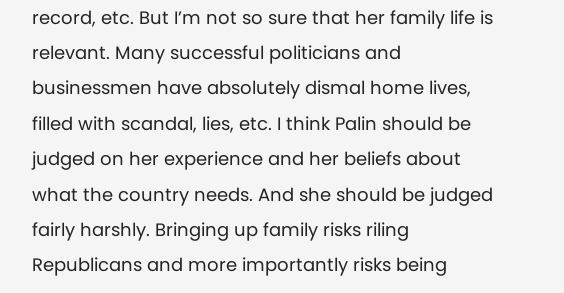record, etc. But I’m not so sure that her family life is relevant. Many successful politicians and businessmen have absolutely dismal home lives, filled with scandal, lies, etc. I think Palin should be judged on her experience and her beliefs about what the country needs. And she should be judged fairly harshly. Bringing up family risks riling Republicans and more importantly risks being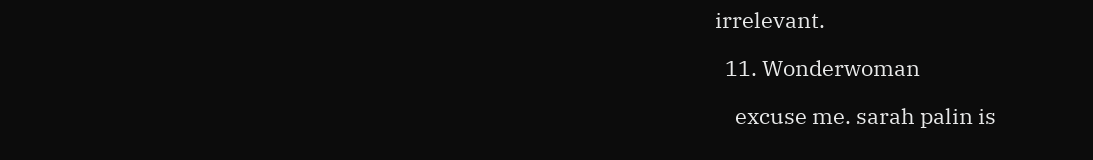irrelevant.

  11. Wonderwoman

    excuse me. sarah palin is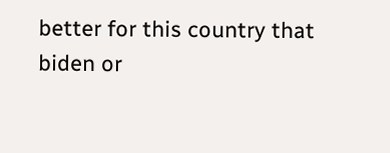better for this country that biden or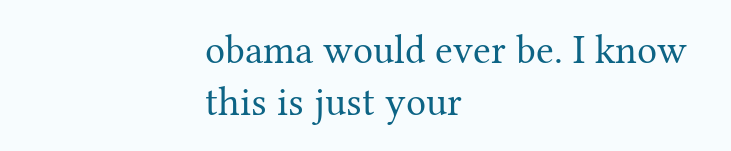obama would ever be. I know this is just your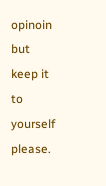opinoin but keep it to yourself please.